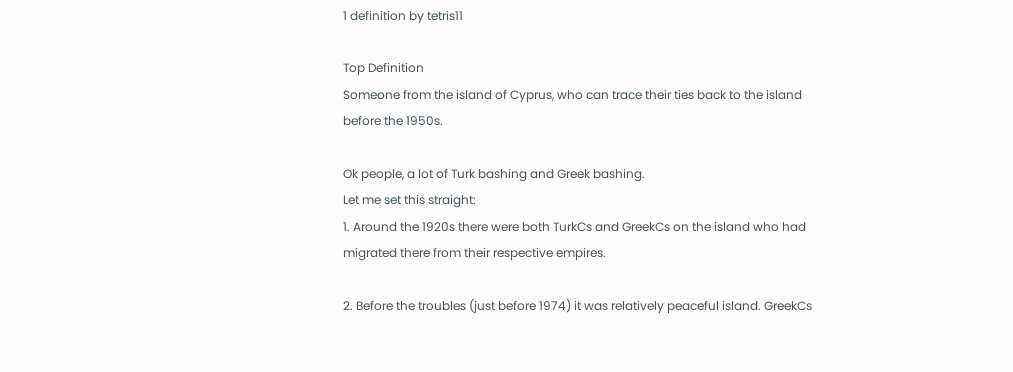1 definition by tetris11

Top Definition
Someone from the island of Cyprus, who can trace their ties back to the island before the 1950s.

Ok people, a lot of Turk bashing and Greek bashing.
Let me set this straight:
1. Around the 1920s there were both TurkCs and GreekCs on the island who had migrated there from their respective empires.

2. Before the troubles (just before 1974) it was relatively peaceful island. GreekCs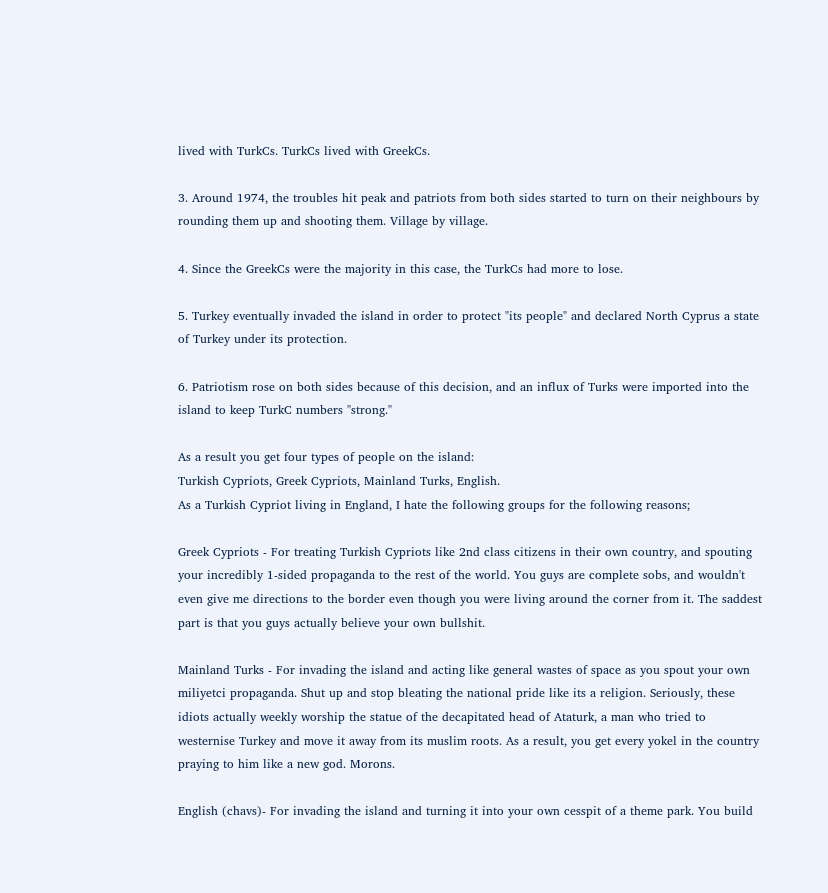lived with TurkCs. TurkCs lived with GreekCs.

3. Around 1974, the troubles hit peak and patriots from both sides started to turn on their neighbours by rounding them up and shooting them. Village by village.

4. Since the GreekCs were the majority in this case, the TurkCs had more to lose.

5. Turkey eventually invaded the island in order to protect "its people" and declared North Cyprus a state of Turkey under its protection.

6. Patriotism rose on both sides because of this decision, and an influx of Turks were imported into the island to keep TurkC numbers "strong."

As a result you get four types of people on the island:
Turkish Cypriots, Greek Cypriots, Mainland Turks, English.
As a Turkish Cypriot living in England, I hate the following groups for the following reasons;

Greek Cypriots - For treating Turkish Cypriots like 2nd class citizens in their own country, and spouting your incredibly 1-sided propaganda to the rest of the world. You guys are complete sobs, and wouldn't even give me directions to the border even though you were living around the corner from it. The saddest part is that you guys actually believe your own bullshit.

Mainland Turks - For invading the island and acting like general wastes of space as you spout your own miliyetci propaganda. Shut up and stop bleating the national pride like its a religion. Seriously, these idiots actually weekly worship the statue of the decapitated head of Ataturk, a man who tried to westernise Turkey and move it away from its muslim roots. As a result, you get every yokel in the country praying to him like a new god. Morons.

English (chavs)- For invading the island and turning it into your own cesspit of a theme park. You build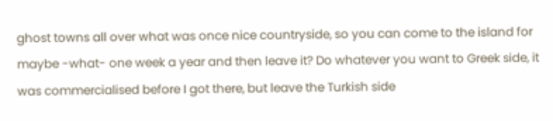ghost towns all over what was once nice countryside, so you can come to the island for maybe -what- one week a year and then leave it? Do whatever you want to Greek side, it was commercialised before I got there, but leave the Turkish side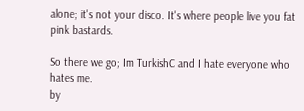alone; it's not your disco. It's where people live you fat pink bastards.

So there we go; Im TurkishC and I hate everyone who hates me.
by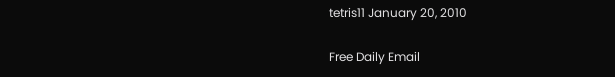tetris11 January 20, 2010

Free Daily Email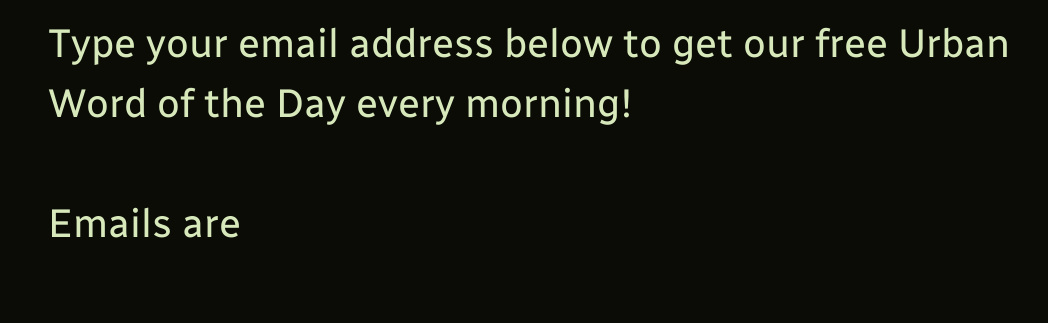Type your email address below to get our free Urban Word of the Day every morning!

Emails are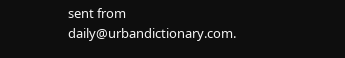sent from daily@urbandictionary.com.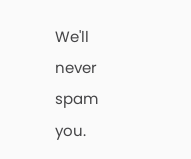We'll never spam you.